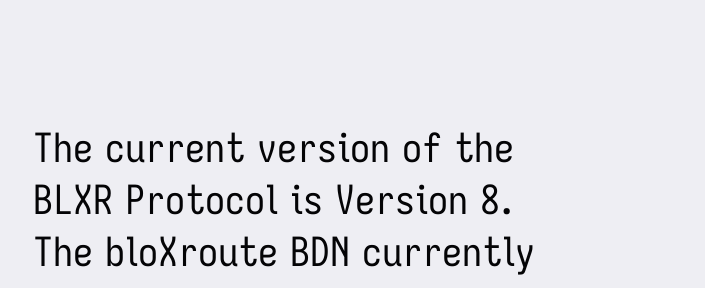The current version of the BLXR Protocol is Version 8. The bloXroute BDN currently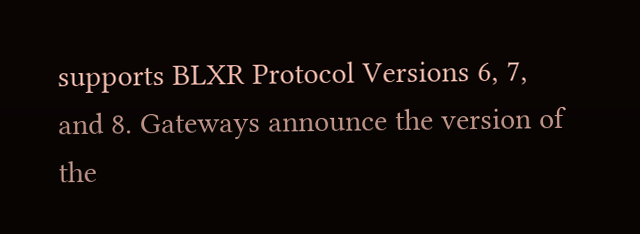supports BLXR Protocol Versions 6, 7, and 8. Gateways announce the version of the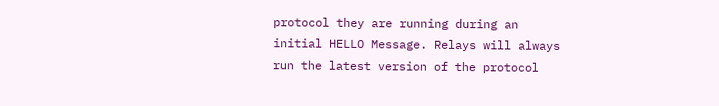protocol they are running during an initial HELLO Message. Relays will always run the latest version of the protocol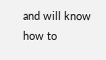and will know how to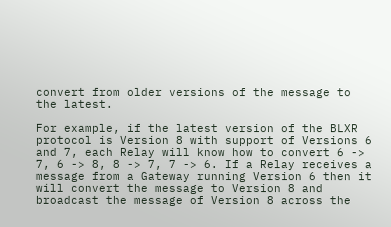convert from older versions of the message to the latest.

For example, if the latest version of the BLXR protocol is Version 8 with support of Versions 6 and 7, each Relay will know how to convert 6 -> 7, 6 -> 8, 8 -> 7, 7 -> 6. If a Relay receives a message from a Gateway running Version 6 then it will convert the message to Version 8 and broadcast the message of Version 8 across the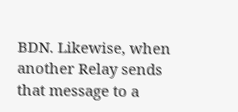BDN. Likewise, when another Relay sends that message to a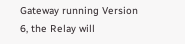Gateway running Version 6, the Relay will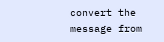convert the message from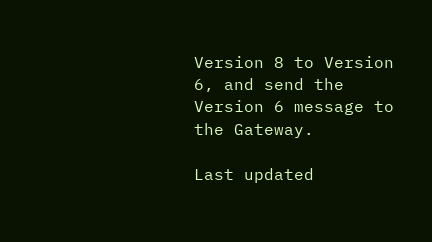Version 8 to Version 6, and send the Version 6 message to the Gateway.

Last updated